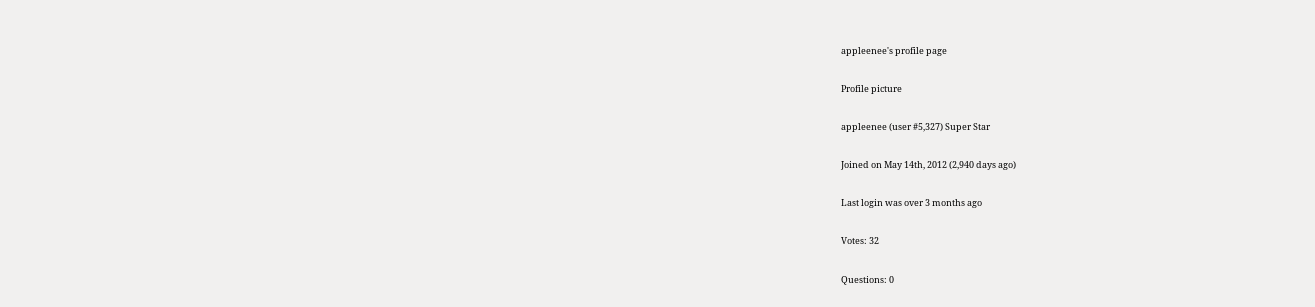appleenee's profile page

Profile picture

appleenee (user #5,327) Super Star

Joined on May 14th, 2012 (2,940 days ago)

Last login was over 3 months ago

Votes: 32

Questions: 0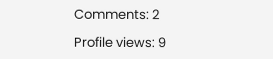Comments: 2

Profile views: 9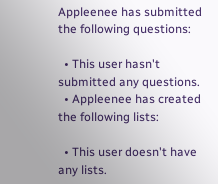Appleenee has submitted the following questions:

  • This user hasn't submitted any questions.
  • Appleenee has created the following lists:

  • This user doesn't have any lists.